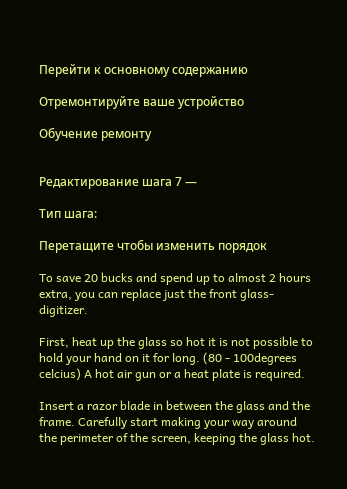Перейти к основному содержанию

Отремонтируйте ваше устройство

Обучение ремонту


Редактирование шага 7 —

Тип шага:

Перетащите чтобы изменить порядок

To save 20 bucks and spend up to almost 2 hours extra, you can replace just the front glass-digitizer.

First, heat up the glass so hot it is not possible to hold your hand on it for long. (80 - 100degrees celcius) A hot air gun or a heat plate is required.

Insert a razor blade in between the glass and the frame. Carefully start making your way around the perimeter of the screen, keeping the glass hot.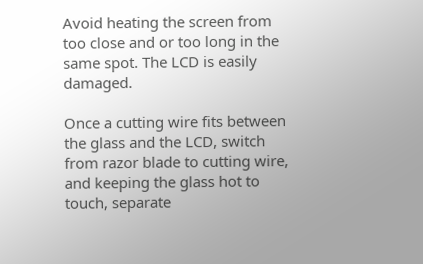Avoid heating the screen from too close and or too long in the same spot. The LCD is easily damaged.

Once a cutting wire fits between the glass and the LCD, switch from razor blade to cutting wire, and keeping the glass hot to touch, separate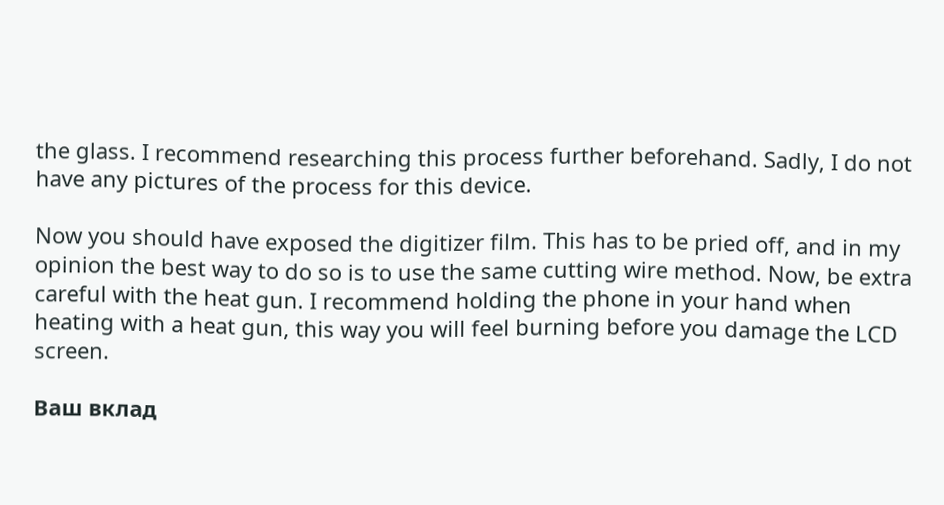the glass. I recommend researching this process further beforehand. Sadly, I do not have any pictures of the process for this device.

Now you should have exposed the digitizer film. This has to be pried off, and in my opinion the best way to do so is to use the same cutting wire method. Now, be extra careful with the heat gun. I recommend holding the phone in your hand when heating with a heat gun, this way you will feel burning before you damage the LCD screen.

Ваш вклад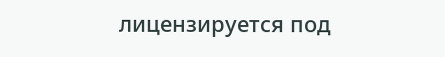лицензируется под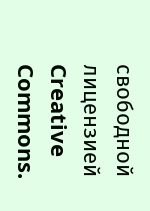свободной лицензией Creative Commons.